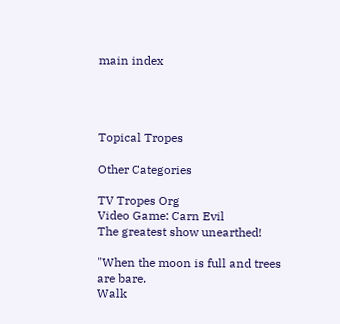main index




Topical Tropes

Other Categories

TV Tropes Org
Video Game: Carn Evil
The greatest show unearthed!

"When the moon is full and trees are bare.
Walk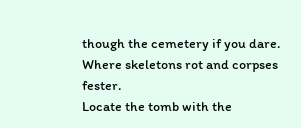though the cemetery if you dare.
Where skeletons rot and corpses fester.
Locate the tomb with the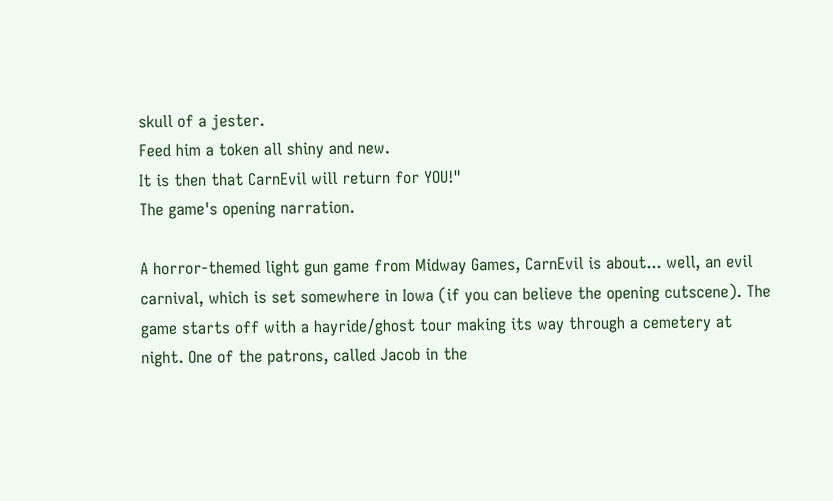skull of a jester.
Feed him a token all shiny and new.
It is then that CarnEvil will return for YOU!"
The game's opening narration.

A horror-themed light gun game from Midway Games, CarnEvil is about... well, an evil carnival, which is set somewhere in Iowa (if you can believe the opening cutscene). The game starts off with a hayride/ghost tour making its way through a cemetery at night. One of the patrons, called Jacob in the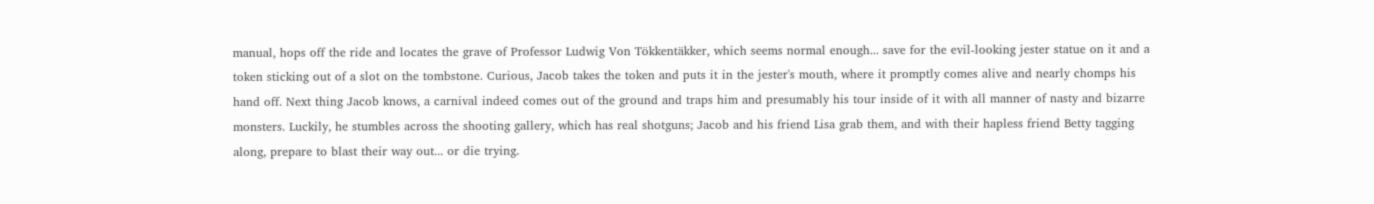manual, hops off the ride and locates the grave of Professor Ludwig Von Tökkentäkker, which seems normal enough... save for the evil-looking jester statue on it and a token sticking out of a slot on the tombstone. Curious, Jacob takes the token and puts it in the jester's mouth, where it promptly comes alive and nearly chomps his hand off. Next thing Jacob knows, a carnival indeed comes out of the ground and traps him and presumably his tour inside of it with all manner of nasty and bizarre monsters. Luckily, he stumbles across the shooting gallery, which has real shotguns; Jacob and his friend Lisa grab them, and with their hapless friend Betty tagging along, prepare to blast their way out... or die trying.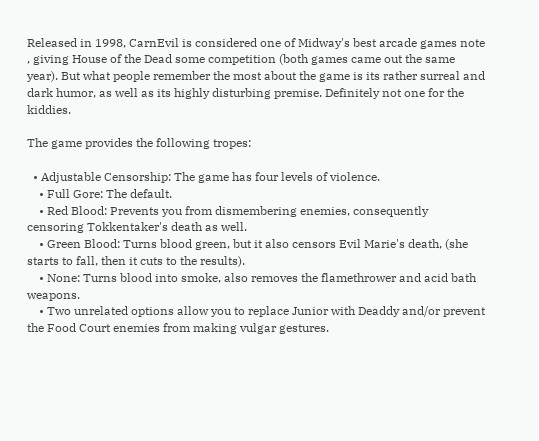Released in 1998, CarnEvil is considered one of Midway's best arcade games note , giving House of the Dead some competition (both games came out the same year). But what people remember the most about the game is its rather surreal and dark humor, as well as its highly disturbing premise. Definitely not one for the kiddies.

The game provides the following tropes:

  • Adjustable Censorship: The game has four levels of violence.
    • Full Gore: The default.
    • Red Blood: Prevents you from dismembering enemies, consequently censoring Tokkentaker's death as well.
    • Green Blood: Turns blood green, but it also censors Evil Marie's death, (she starts to fall, then it cuts to the results).
    • None: Turns blood into smoke, also removes the flamethrower and acid bath weapons.
    • Two unrelated options allow you to replace Junior with Deaddy and/or prevent the Food Court enemies from making vulgar gestures.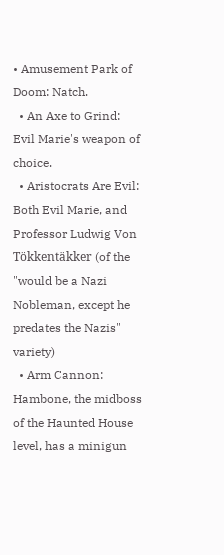• Amusement Park of Doom: Natch.
  • An Axe to Grind: Evil Marie's weapon of choice.
  • Aristocrats Are Evil: Both Evil Marie, and Professor Ludwig Von Tökkentäkker (of the "would be a Nazi Nobleman, except he predates the Nazis" variety)
  • Arm Cannon: Hambone, the midboss of the Haunted House level, has a minigun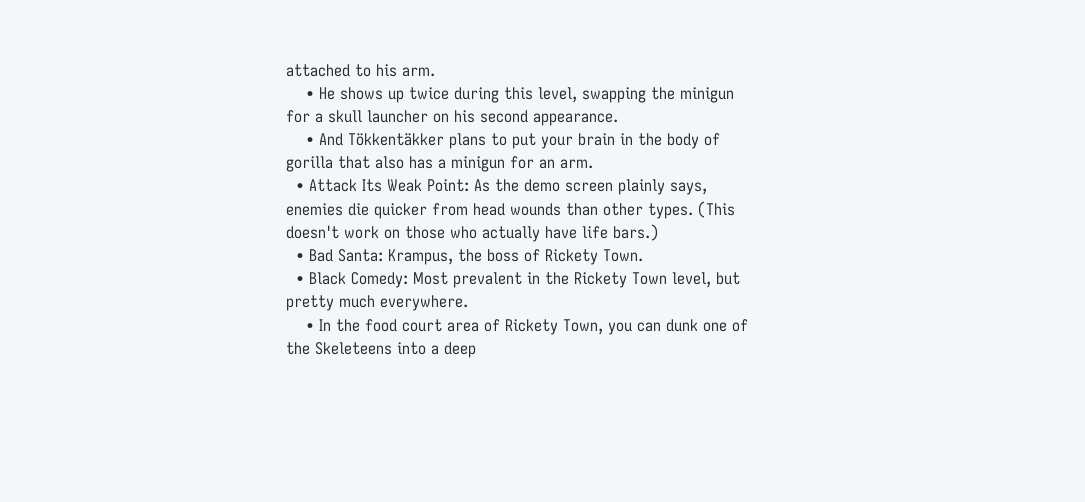attached to his arm.
    • He shows up twice during this level, swapping the minigun for a skull launcher on his second appearance.
    • And Tökkentäkker plans to put your brain in the body of gorilla that also has a minigun for an arm.
  • Attack Its Weak Point: As the demo screen plainly says, enemies die quicker from head wounds than other types. (This doesn't work on those who actually have life bars.)
  • Bad Santa: Krampus, the boss of Rickety Town.
  • Black Comedy: Most prevalent in the Rickety Town level, but pretty much everywhere.
    • In the food court area of Rickety Town, you can dunk one of the Skeleteens into a deep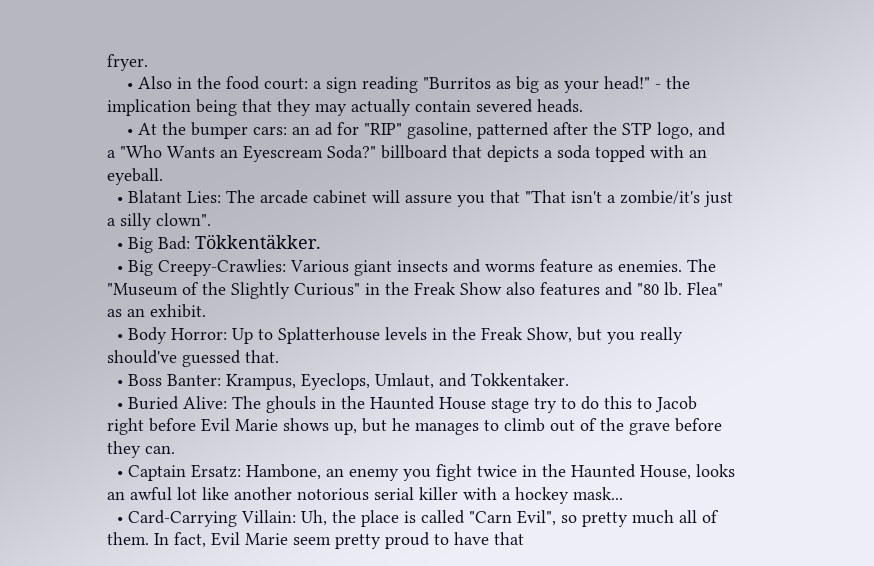fryer.
    • Also in the food court: a sign reading "Burritos as big as your head!" - the implication being that they may actually contain severed heads.
    • At the bumper cars: an ad for "RIP" gasoline, patterned after the STP logo, and a "Who Wants an Eyescream Soda?" billboard that depicts a soda topped with an eyeball.
  • Blatant Lies: The arcade cabinet will assure you that "That isn't a zombie/it's just a silly clown".
  • Big Bad: Tökkentäkker.
  • Big Creepy-Crawlies: Various giant insects and worms feature as enemies. The "Museum of the Slightly Curious" in the Freak Show also features and "80 lb. Flea" as an exhibit.
  • Body Horror: Up to Splatterhouse levels in the Freak Show, but you really should've guessed that.
  • Boss Banter: Krampus, Eyeclops, Umlaut, and Tokkentaker.
  • Buried Alive: The ghouls in the Haunted House stage try to do this to Jacob right before Evil Marie shows up, but he manages to climb out of the grave before they can.
  • Captain Ersatz: Hambone, an enemy you fight twice in the Haunted House, looks an awful lot like another notorious serial killer with a hockey mask...
  • Card-Carrying Villain: Uh, the place is called "Carn Evil", so pretty much all of them. In fact, Evil Marie seem pretty proud to have that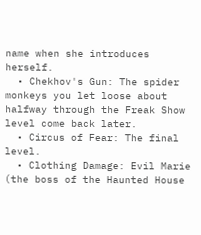name when she introduces herself.
  • Chekhov's Gun: The spider monkeys you let loose about halfway through the Freak Show level come back later.
  • Circus of Fear: The final level.
  • Clothing Damage: Evil Marie (the boss of the Haunted House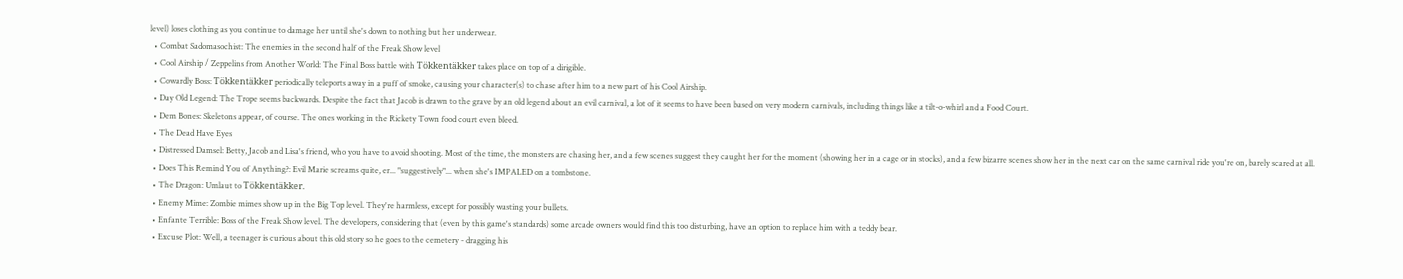level) loses clothing as you continue to damage her until she's down to nothing but her underwear.
  • Combat Sadomasochist: The enemies in the second half of the Freak Show level
  • Cool Airship / Zeppelins from Another World: The Final Boss battle with Tökkentäkker takes place on top of a dirigible.
  • Cowardly Boss: Tökkentäkker periodically teleports away in a puff of smoke, causing your character(s) to chase after him to a new part of his Cool Airship.
  • Day Old Legend: The Trope seems backwards. Despite the fact that Jacob is drawn to the grave by an old legend about an evil carnival, a lot of it seems to have been based on very modern carnivals, including things like a tilt-o-whirl and a Food Court.
  • Dem Bones: Skeletons appear, of course. The ones working in the Rickety Town food court even bleed.
  • The Dead Have Eyes
  • Distressed Damsel: Betty, Jacob and Lisa's friend, who you have to avoid shooting. Most of the time, the monsters are chasing her, and a few scenes suggest they caught her for the moment (showing her in a cage or in stocks), and a few bizarre scenes show her in the next car on the same carnival ride you're on, barely scared at all.
  • Does This Remind You of Anything?: Evil Marie screams quite, er... "suggestively"... when she's IMPALED on a tombstone.
  • The Dragon: Umlaut to Tökkentäkker.
  • Enemy Mime: Zombie mimes show up in the Big Top level. They're harmless, except for possibly wasting your bullets.
  • Enfante Terrible: Boss of the Freak Show level. The developers, considering that (even by this game's standards) some arcade owners would find this too disturbing, have an option to replace him with a teddy bear.
  • Excuse Plot: Well, a teenager is curious about this old story so he goes to the cemetery - dragging his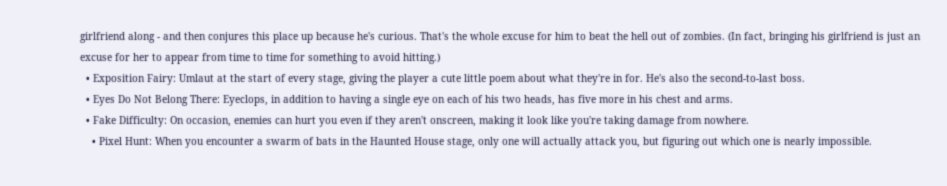girlfriend along - and then conjures this place up because he's curious. That's the whole excuse for him to beat the hell out of zombies. (In fact, bringing his girlfriend is just an excuse for her to appear from time to time for something to avoid hitting.)
  • Exposition Fairy: Umlaut at the start of every stage, giving the player a cute little poem about what they're in for. He's also the second-to-last boss.
  • Eyes Do Not Belong There: Eyeclops, in addition to having a single eye on each of his two heads, has five more in his chest and arms.
  • Fake Difficulty: On occasion, enemies can hurt you even if they aren't onscreen, making it look like you're taking damage from nowhere.
    • Pixel Hunt: When you encounter a swarm of bats in the Haunted House stage, only one will actually attack you, but figuring out which one is nearly impossible.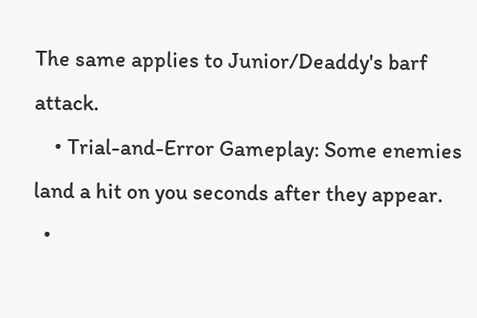The same applies to Junior/Deaddy's barf attack.
    • Trial-and-Error Gameplay: Some enemies land a hit on you seconds after they appear.
  •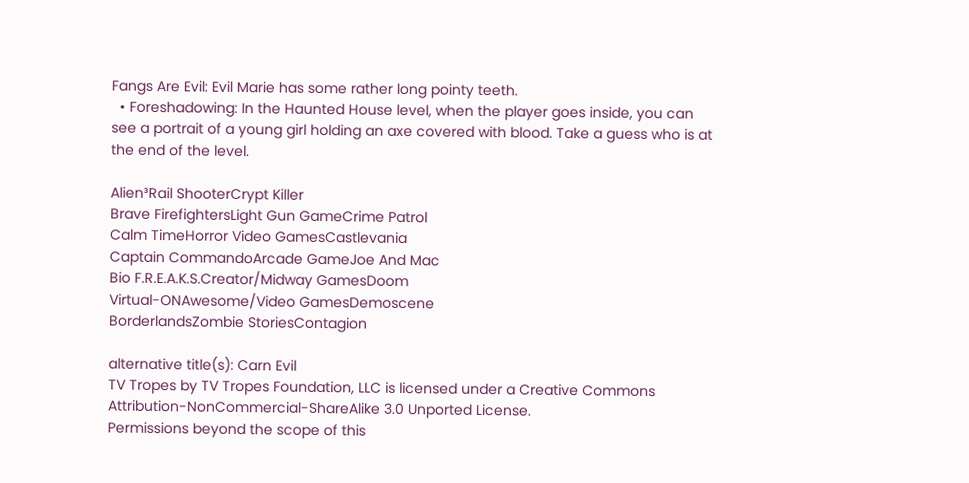Fangs Are Evil: Evil Marie has some rather long pointy teeth.
  • Foreshadowing: In the Haunted House level, when the player goes inside, you can see a portrait of a young girl holding an axe covered with blood. Take a guess who is at the end of the level.

Alien³Rail ShooterCrypt Killer
Brave FirefightersLight Gun GameCrime Patrol
Calm TimeHorror Video GamesCastlevania
Captain CommandoArcade GameJoe And Mac
Bio F.R.E.A.K.S.Creator/Midway GamesDoom
Virtual-ONAwesome/Video GamesDemoscene
BorderlandsZombie StoriesContagion

alternative title(s): Carn Evil
TV Tropes by TV Tropes Foundation, LLC is licensed under a Creative Commons Attribution-NonCommercial-ShareAlike 3.0 Unported License.
Permissions beyond the scope of this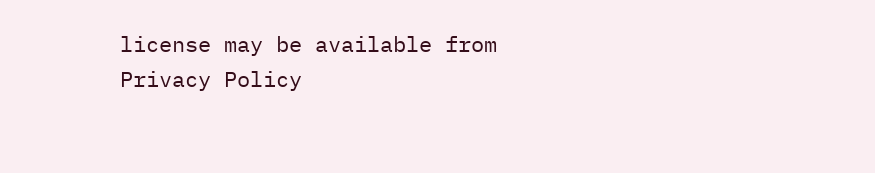license may be available from
Privacy Policy